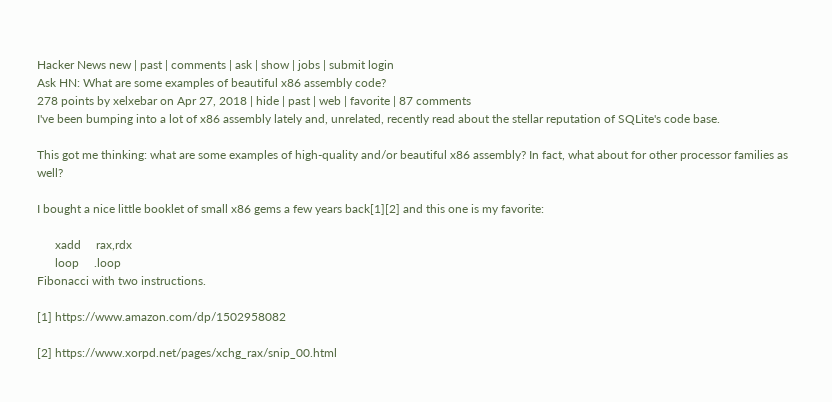Hacker News new | past | comments | ask | show | jobs | submit login
Ask HN: What are some examples of beautiful x86 assembly code?
278 points by xelxebar on Apr 27, 2018 | hide | past | web | favorite | 87 comments
I've been bumping into a lot of x86 assembly lately and, unrelated, recently read about the stellar reputation of SQLite's code base.

This got me thinking: what are some examples of high-quality and/or beautiful x86 assembly? In fact, what about for other processor families as well?

I bought a nice little booklet of small x86 gems a few years back[1][2] and this one is my favorite:

      xadd     rax,rdx
      loop     .loop
Fibonacci with two instructions.

[1] https://www.amazon.com/dp/1502958082

[2] https://www.xorpd.net/pages/xchg_rax/snip_00.html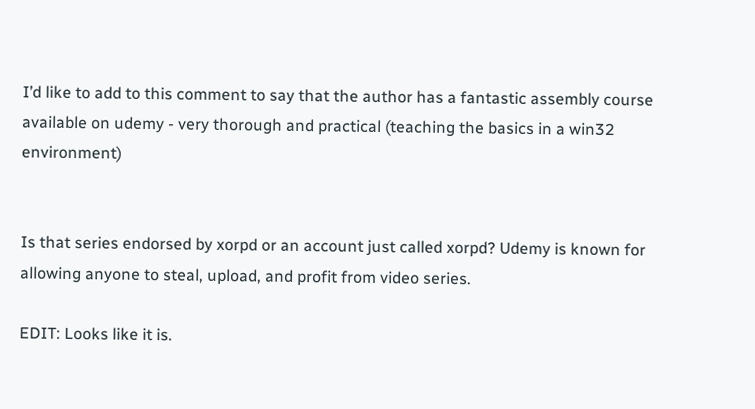I’d like to add to this comment to say that the author has a fantastic assembly course available on udemy - very thorough and practical (teaching the basics in a win32 environment)


Is that series endorsed by xorpd or an account just called xorpd? Udemy is known for allowing anyone to steal, upload, and profit from video series.

EDIT: Looks like it is.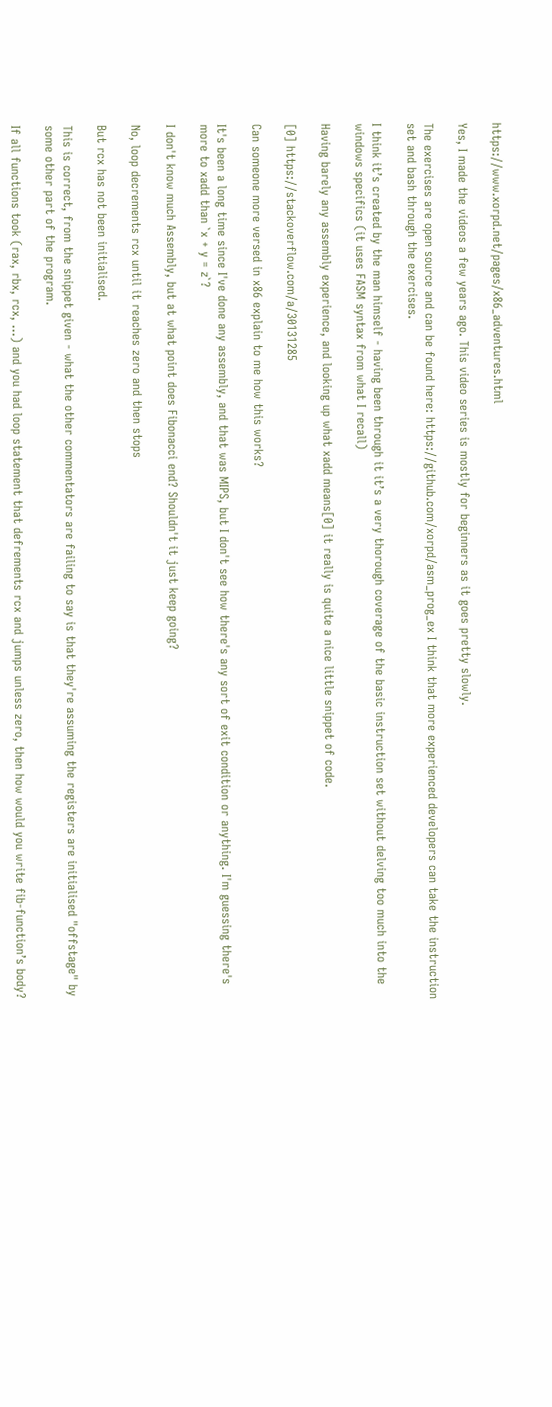https://www.xorpd.net/pages/x86_adventures.html

Yes, I made the videos a few years ago. This video series is mostly for beginners as it goes pretty slowly.

The exercises are open source and can be found here: https://github.com/xorpd/asm_prog_ex I think that more experienced developers can take the instruction set and bash through the exercises.

I think it’s created by the man himself - having been through it it’s a very thorough coverage of the basic instruction set without delving too much into the windows specifics (it uses FASM syntax from what I recall)

Having barely any assembly experience, and looking up what xadd means[0] it really is quite a nice little snippet of code.

[0] https://stackoverflow.com/a/30131285

Can someone more versed in x86 explain to me how this works?

It's been a long time since I've done any assembly, and that was MIPS, but I don't see how there's any sort of exit condition or anything. I'm guessing there's more to xadd than `x + y = z`?

I don't know much Assembly, but at what point does Fibonacci end? Shouldn't it just keep going?

No, loop decrements rcx until it reaches zero and then stops

But rcx has not been initialised.

This is correct, from the snippet given - what the other commentators are failing to say is that they're assuming the registers are initialised "offstage" by some other part of the program.

If all functions took (rax, rbx, rcx, ...) and you had loop statement that defrements rcx and jumps unless zero, then how would you write fib-function’s body?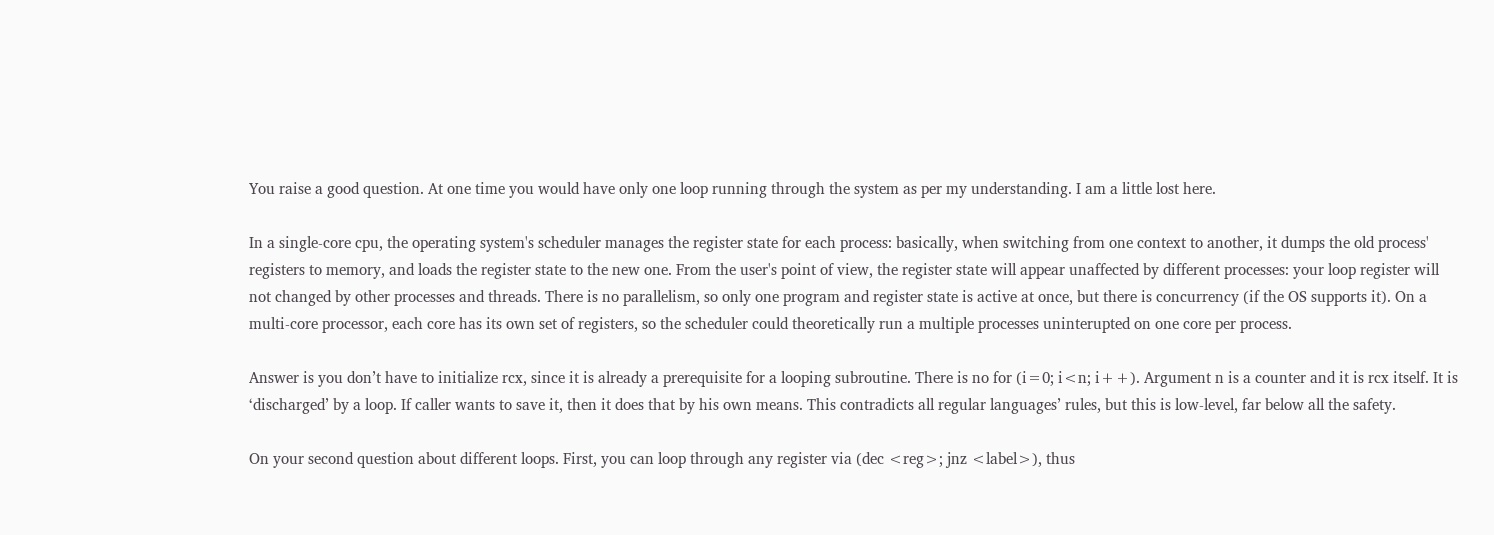You raise a good question. At one time you would have only one loop running through the system as per my understanding. I am a little lost here.

In a single-core cpu, the operating system's scheduler manages the register state for each process: basically, when switching from one context to another, it dumps the old process' registers to memory, and loads the register state to the new one. From the user's point of view, the register state will appear unaffected by different processes: your loop register will not changed by other processes and threads. There is no parallelism, so only one program and register state is active at once, but there is concurrency (if the OS supports it). On a multi-core processor, each core has its own set of registers, so the scheduler could theoretically run a multiple processes uninterupted on one core per process.

Answer is you don’t have to initialize rcx, since it is already a prerequisite for a looping subroutine. There is no for (i=0; i<n; i++). Argument n is a counter and it is rcx itself. It is ‘discharged’ by a loop. If caller wants to save it, then it does that by his own means. This contradicts all regular languages’ rules, but this is low-level, far below all the safety.

On your second question about different loops. First, you can loop through any register via (dec <reg>; jnz <label>), thus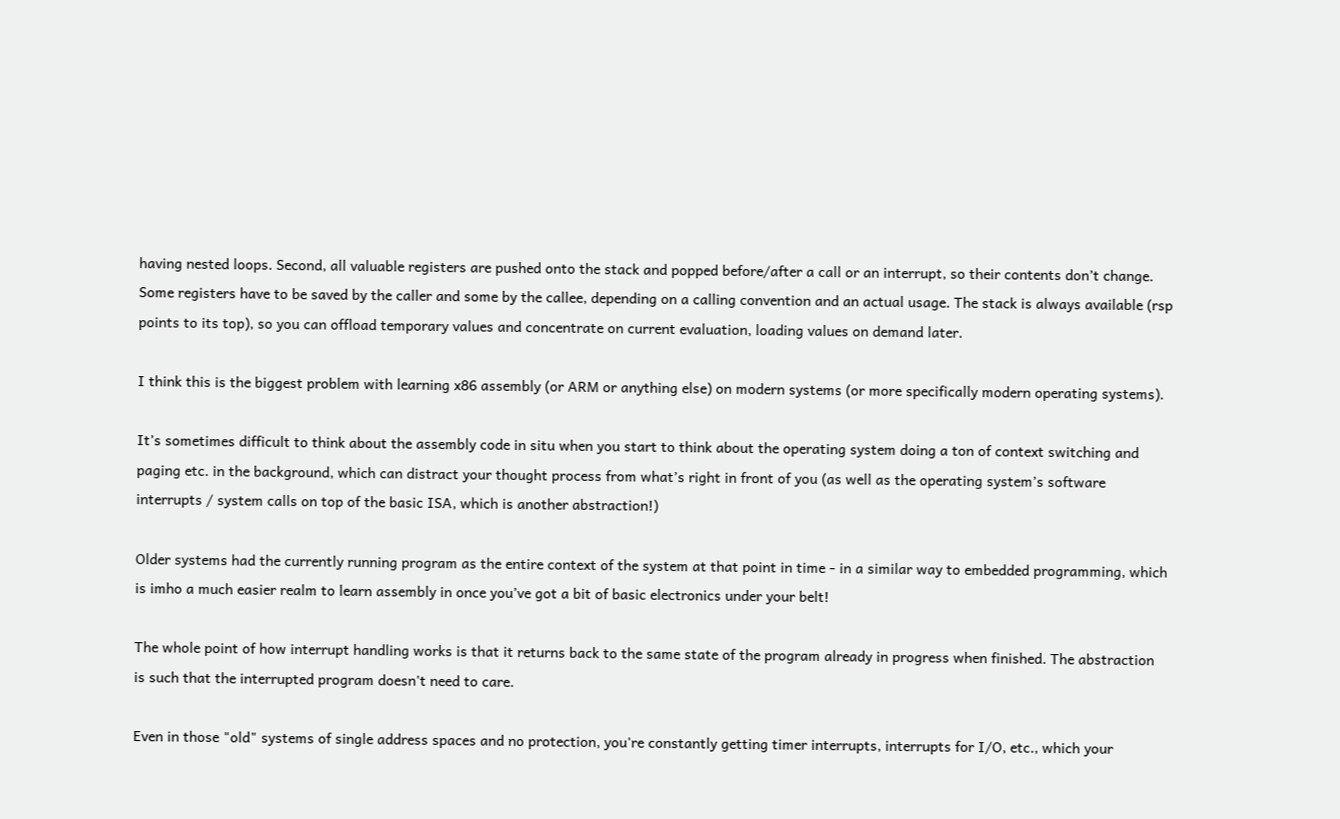having nested loops. Second, all valuable registers are pushed onto the stack and popped before/after a call or an interrupt, so their contents don’t change. Some registers have to be saved by the caller and some by the callee, depending on a calling convention and an actual usage. The stack is always available (rsp points to its top), so you can offload temporary values and concentrate on current evaluation, loading values on demand later.

I think this is the biggest problem with learning x86 assembly (or ARM or anything else) on modern systems (or more specifically modern operating systems).

It’s sometimes difficult to think about the assembly code in situ when you start to think about the operating system doing a ton of context switching and paging etc. in the background, which can distract your thought process from what’s right in front of you (as well as the operating system’s software interrupts / system calls on top of the basic ISA, which is another abstraction!)

Older systems had the currently running program as the entire context of the system at that point in time - in a similar way to embedded programming, which is imho a much easier realm to learn assembly in once you’ve got a bit of basic electronics under your belt!

The whole point of how interrupt handling works is that it returns back to the same state of the program already in progress when finished. The abstraction is such that the interrupted program doesn't need to care.

Even in those "old" systems of single address spaces and no protection, you're constantly getting timer interrupts, interrupts for I/O, etc., which your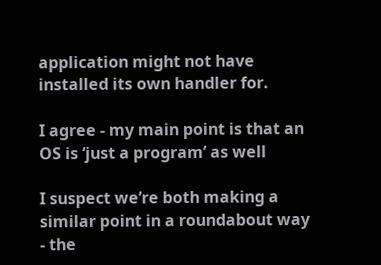application might not have installed its own handler for.

I agree - my main point is that an OS is ‘just a program’ as well

I suspect we’re both making a similar point in a roundabout way - the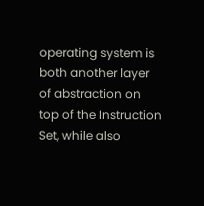operating system is both another layer of abstraction on top of the Instruction Set, while also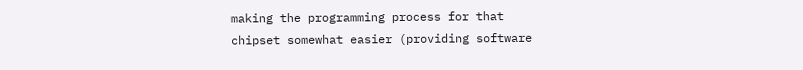making the programming process for that chipset somewhat easier (providing software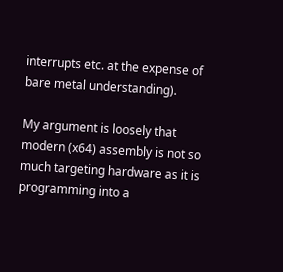interrupts etc. at the expense of bare metal understanding).

My argument is loosely that modern (x64) assembly is not so much targeting hardware as it is programming into a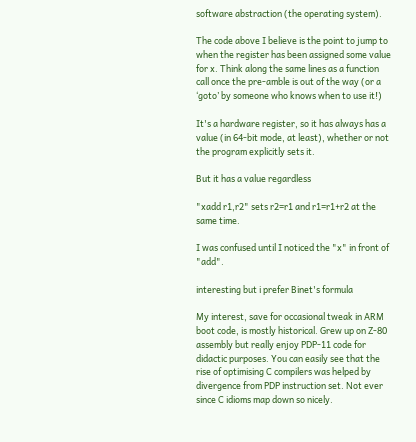software abstraction (the operating system).

The code above I believe is the point to jump to when the register has been assigned some value for x. Think along the same lines as a function call once the pre-amble is out of the way (or a ‘goto’ by someone who knows when to use it!)

It's a hardware register, so it has always has a value (in 64-bit mode, at least), whether or not the program explicitly sets it.

But it has a value regardless

"xadd r1,r2" sets r2=r1 and r1=r1+r2 at the same time.

I was confused until I noticed the "x" in front of "add".

interesting but i prefer Binet's formula

My interest, save for occasional tweak in ARM boot code, is mostly historical. Grew up on Z-80 assembly but really enjoy PDP-11 code for didactic purposes. You can easily see that the rise of optimising C compilers was helped by divergence from PDP instruction set. Not ever since C idioms map down so nicely.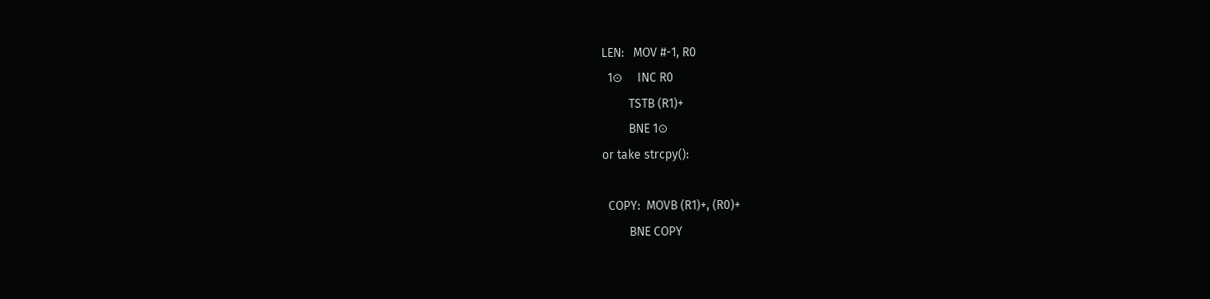LEN:   MOV #-1, R0
  1⊙     INC R0
         TSTB (R1)+
         BNE 1⊙
or take strcpy():

  COPY:  MOVB (R1)+, (R0)+
         BNE COPY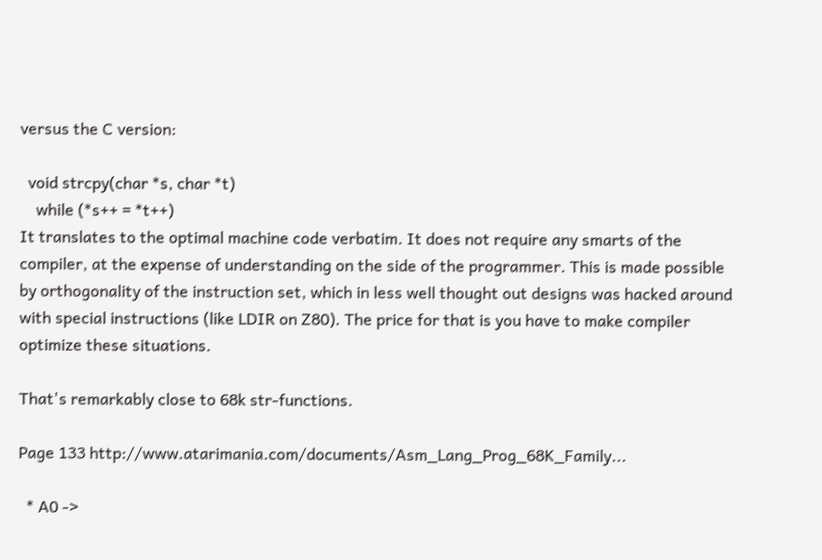versus the C version:

  void strcpy(char *s, char *t)
    while (*s++ = *t++)
It translates to the optimal machine code verbatim. It does not require any smarts of the compiler, at the expense of understanding on the side of the programmer. This is made possible by orthogonality of the instruction set, which in less well thought out designs was hacked around with special instructions (like LDIR on Z80). The price for that is you have to make compiler optimize these situations.

That's remarkably close to 68k str-functions.

Page 133 http://www.atarimania.com/documents/Asm_Lang_Prog_68K_Family...

  * A0 ->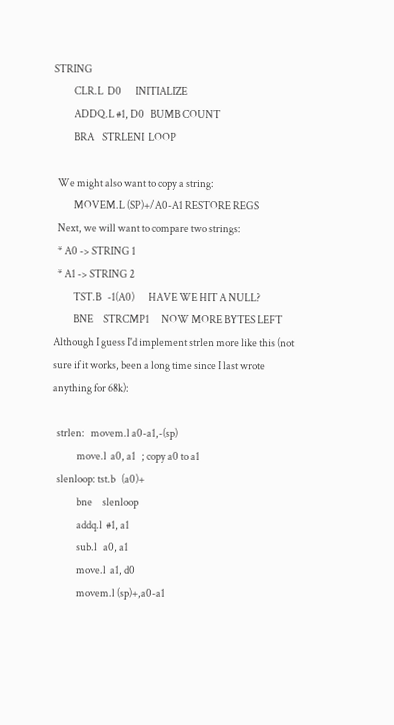STRING
          CLR.L  D0       INITIALIZE
          ADDQ.L #1, D0   BUMB COUNT
          BRA    STRLENI  LOOP

  We might also want to copy a string:
          MOVEM.L (SP)+/A0-A1 RESTORE REGS
  Next, we will want to compare two strings:
  * A0 -> STRING 1
  * A1 -> STRING 2
          TST.B   -1(A0)       HAVE WE HIT A NULL?
          BNE     STRCMP1      NOW MORE BYTES LEFT
Although I guess I'd implement strlen more like this (not sure if it works, been a long time since I last wrote anything for 68k):

  strlen:   movem.l a0-a1,-(sp)
            move.l  a0, a1   ; copy a0 to a1
  slenloop: tst.b   (a0)+
            bne     slenloop
            addq.l  #1, a1
            sub.l   a0, a1
            move.l  a1, d0
            movem.l (sp)+,a0-a1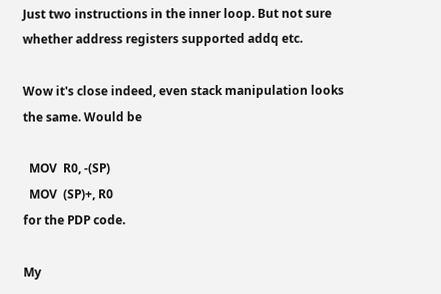Just two instructions in the inner loop. But not sure whether address registers supported addq etc.

Wow it's close indeed, even stack manipulation looks the same. Would be

  MOV  R0, -(SP)
  MOV  (SP)+, R0
for the PDP code.

My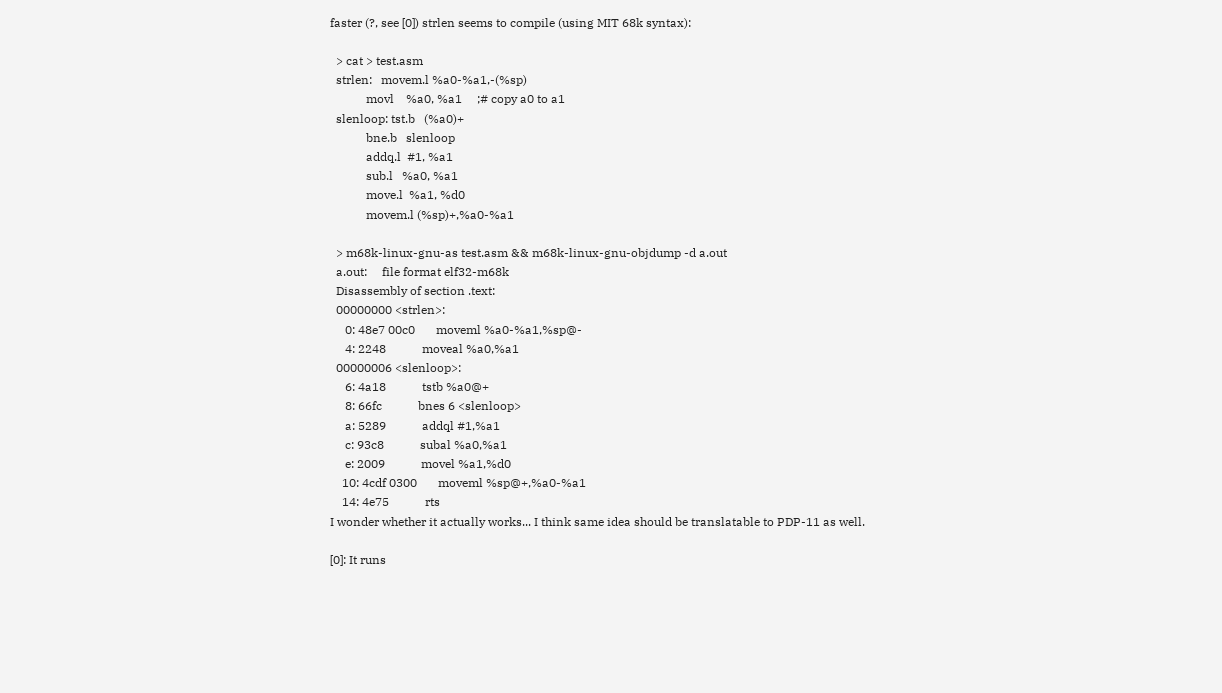faster (?, see [0]) strlen seems to compile (using MIT 68k syntax):

  > cat > test.asm
  strlen:   movem.l %a0-%a1,-(%sp)
            movl    %a0, %a1     ;# copy a0 to a1
  slenloop: tst.b   (%a0)+
            bne.b   slenloop
            addq.l  #1, %a1
            sub.l   %a0, %a1
            move.l  %a1, %d0
            movem.l (%sp)+,%a0-%a1

  > m68k-linux-gnu-as test.asm && m68k-linux-gnu-objdump -d a.out
  a.out:     file format elf32-m68k
  Disassembly of section .text:
  00000000 <strlen>:
     0: 48e7 00c0       moveml %a0-%a1,%sp@-
     4: 2248            moveal %a0,%a1
  00000006 <slenloop>:
     6: 4a18            tstb %a0@+
     8: 66fc            bnes 6 <slenloop>
     a: 5289            addql #1,%a1
     c: 93c8            subal %a0,%a1
     e: 2009            movel %a1,%d0
    10: 4cdf 0300       moveml %sp@+,%a0-%a1
    14: 4e75            rts
I wonder whether it actually works... I think same idea should be translatable to PDP-11 as well.

[0]: It runs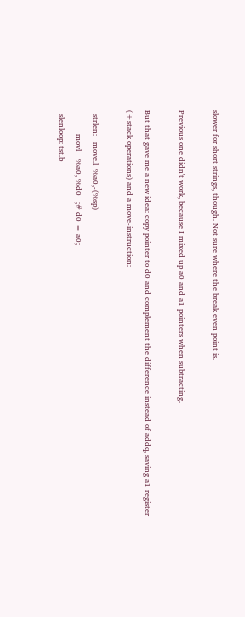slower for short strings, though. Not sure where the break even point is.

Previous one didn't work, because I mixed up a0 and a1 pointers when subtracting.

But that gave me a new idea: copy pointer to d0 and complement the difference instead of addq, saving a1 register (+stack operations) and a move-instruction:

  strlen:   move.l  %a0,-(%sp)
            movl    %a0, %d0   ;# d0 = a0;
  slenloop: tst.b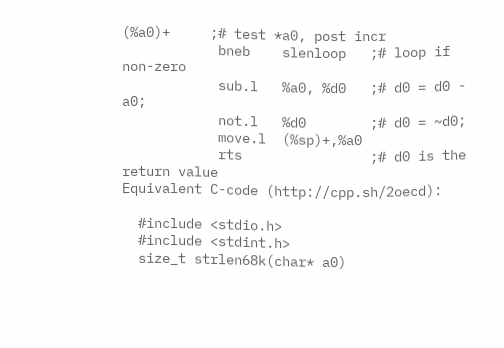(%a0)+     ;# test *a0, post incr
            bneb    slenloop   ;# loop if non-zero
            sub.l   %a0, %d0   ;# d0 = d0 - a0;
            not.l   %d0        ;# d0 = ~d0;
            move.l  (%sp)+,%a0
            rts                ;# d0 is the return value
Equivalent C-code (http://cpp.sh/2oecd):

  #include <stdio.h>
  #include <stdint.h>
  size_t strlen68k(char* a0)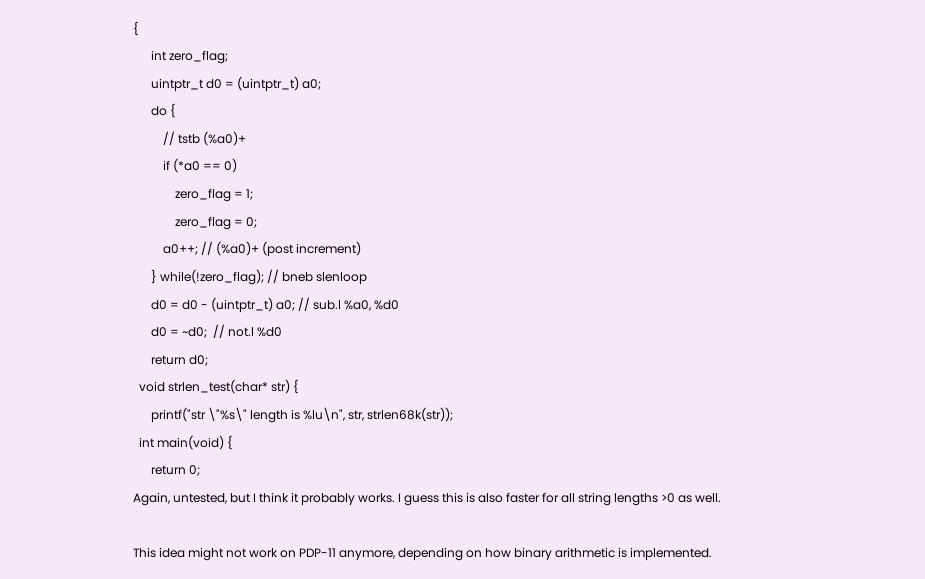{
      int zero_flag;
      uintptr_t d0 = (uintptr_t) a0;
      do {
          // tstb (%a0)+
          if (*a0 == 0)
              zero_flag = 1;
              zero_flag = 0;
          a0++; // (%a0)+ (post increment)
      } while(!zero_flag); // bneb slenloop
      d0 = d0 - (uintptr_t) a0; // sub.l %a0, %d0
      d0 = ~d0;  // not.l %d0
      return d0;
  void strlen_test(char* str) {
      printf("str \"%s\" length is %lu\n", str, strlen68k(str));
  int main(void) {
      return 0;
Again, untested, but I think it probably works. I guess this is also faster for all string lengths >0 as well.

This idea might not work on PDP-11 anymore, depending on how binary arithmetic is implemented.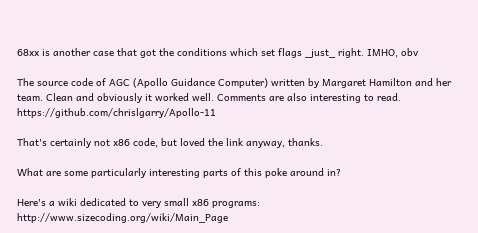68xx is another case that got the conditions which set flags _just_ right. IMHO, obv

The source code of AGC (Apollo Guidance Computer) written by Margaret Hamilton and her team. Clean and obviously it worked well. Comments are also interesting to read. https://github.com/chrislgarry/Apollo-11

That's certainly not x86 code, but loved the link anyway, thanks.

What are some particularly interesting parts of this poke around in?

Here's a wiki dedicated to very small x86 programs: http://www.sizecoding.org/wiki/Main_Page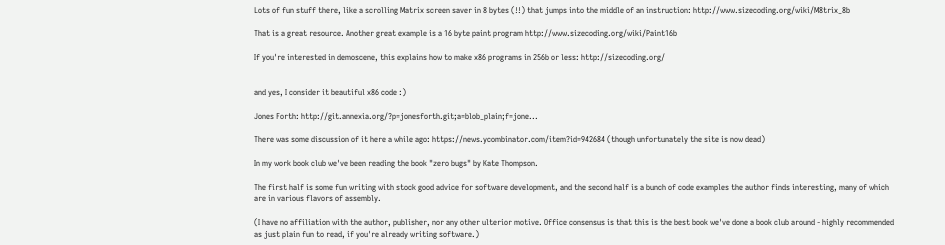Lots of fun stuff there, like a scrolling Matrix screen saver in 8 bytes (!!) that jumps into the middle of an instruction: http://www.sizecoding.org/wiki/M8trix_8b

That is a great resource. Another great example is a 16 byte paint program http://www.sizecoding.org/wiki/Paint16b

If you're interested in demoscene, this explains how to make x86 programs in 256b or less: http://sizecoding.org/


and yes, I consider it beautiful x86 code :)

Jones Forth: http://git.annexia.org/?p=jonesforth.git;a=blob_plain;f=jone...

There was some discussion of it here a while ago: https://news.ycombinator.com/item?id=942684 (though unfortunately the site is now dead)

In my work book club we've been reading the book "zero bugs" by Kate Thompson.

The first half is some fun writing with stock good advice for software development, and the second half is a bunch of code examples the author finds interesting, many of which are in various flavors of assembly.

(I have no affiliation with the author, publisher, nor any other ulterior motive. Office consensus is that this is the best book we've done a book club around - highly recommended as just plain fun to read, if you're already writing software.)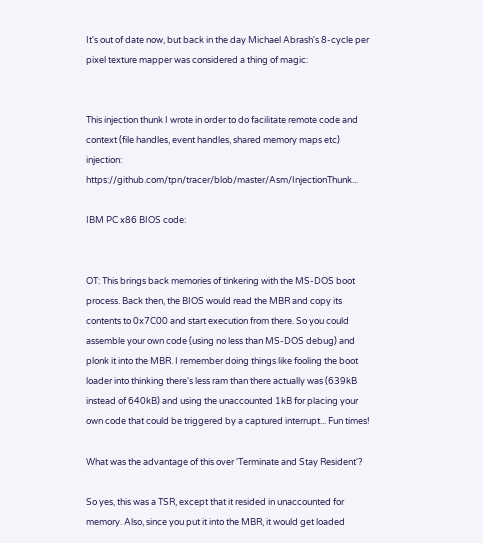It's out of date now, but back in the day Michael Abrash's 8-cycle per pixel texture mapper was considered a thing of magic:


This injection thunk I wrote in order to do facilitate remote code and context (file handles, event handles, shared memory maps etc) injection: https://github.com/tpn/tracer/blob/master/Asm/InjectionThunk...

IBM PC x86 BIOS code:


OT: This brings back memories of tinkering with the MS-DOS boot process. Back then, the BIOS would read the MBR and copy its contents to 0x7C00 and start execution from there. So you could assemble your own code (using no less than MS-DOS debug) and plonk it into the MBR. I remember doing things like fooling the boot loader into thinking there's less ram than there actually was (639kB instead of 640kB) and using the unaccounted 1kB for placing your own code that could be triggered by a captured interrupt... Fun times!

What was the advantage of this over 'Terminate and Stay Resident'?

So yes, this was a TSR, except that it resided in unaccounted for memory. Also, since you put it into the MBR, it would get loaded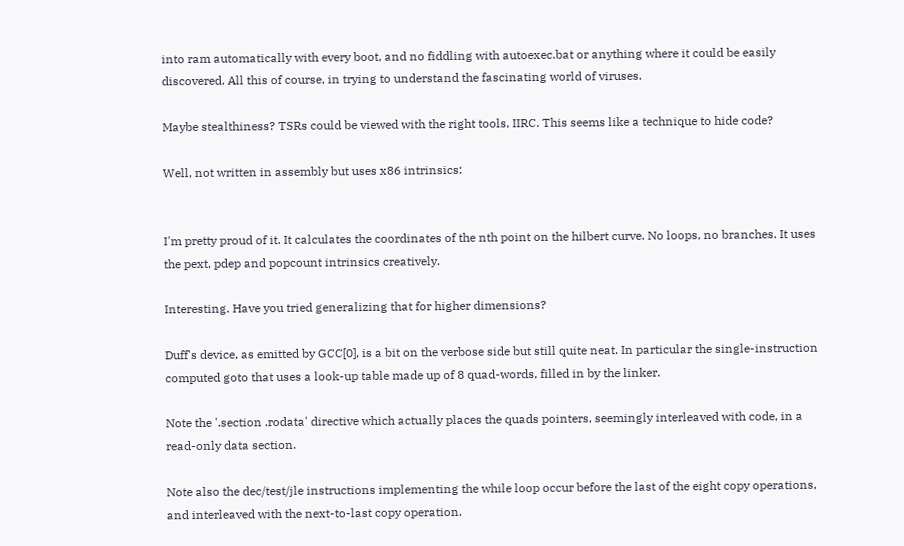into ram automatically with every boot, and no fiddling with autoexec.bat or anything where it could be easily discovered. All this of course, in trying to understand the fascinating world of viruses.

Maybe stealthiness? TSRs could be viewed with the right tools, IIRC. This seems like a technique to hide code?

Well, not written in assembly but uses x86 intrinsics:


I'm pretty proud of it. It calculates the coordinates of the nth point on the hilbert curve. No loops, no branches. It uses the pext, pdep and popcount intrinsics creatively.

Interesting. Have you tried generalizing that for higher dimensions?

Duff's device, as emitted by GCC[0], is a bit on the verbose side but still quite neat. In particular the single-instruction computed goto that uses a look-up table made up of 8 quad-words, filled in by the linker.

Note the '.section .rodata' directive which actually places the quads pointers, seemingly interleaved with code, in a read-only data section.

Note also the dec/test/jle instructions implementing the while loop occur before the last of the eight copy operations, and interleaved with the next-to-last copy operation.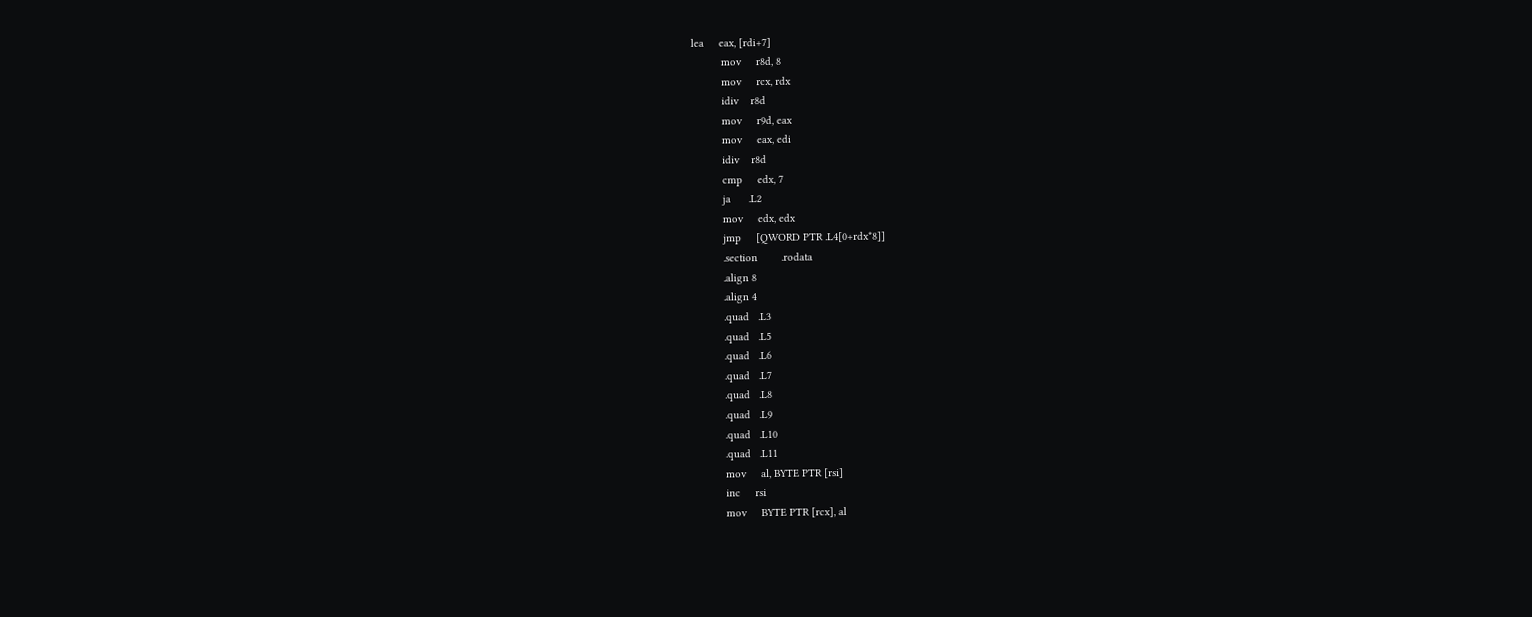lea     eax, [rdi+7]
          mov     r8d, 8
          mov     rcx, rdx
          idiv    r8d
          mov     r9d, eax
          mov     eax, edi
          idiv    r8d
          cmp     edx, 7
          ja      .L2
          mov     edx, edx
          jmp     [QWORD PTR .L4[0+rdx*8]]
          .section        .rodata
          .align 8
          .align 4
          .quad   .L3
          .quad   .L5
          .quad   .L6
          .quad   .L7
          .quad   .L8
          .quad   .L9
          .quad   .L10
          .quad   .L11
          mov     al, BYTE PTR [rsi]
          inc     rsi
          mov     BYTE PTR [rcx], al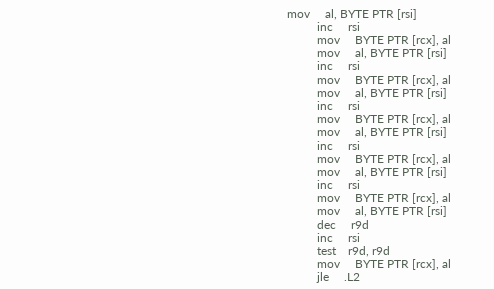mov     al, BYTE PTR [rsi]
          inc     rsi
          mov     BYTE PTR [rcx], al
          mov     al, BYTE PTR [rsi]
          inc     rsi
          mov     BYTE PTR [rcx], al
          mov     al, BYTE PTR [rsi]
          inc     rsi
          mov     BYTE PTR [rcx], al
          mov     al, BYTE PTR [rsi]
          inc     rsi
          mov     BYTE PTR [rcx], al
          mov     al, BYTE PTR [rsi]
          inc     rsi
          mov     BYTE PTR [rcx], al
          mov     al, BYTE PTR [rsi]
          dec     r9d
          inc     rsi
          test    r9d, r9d
          mov     BYTE PTR [rcx], al
          jle     .L2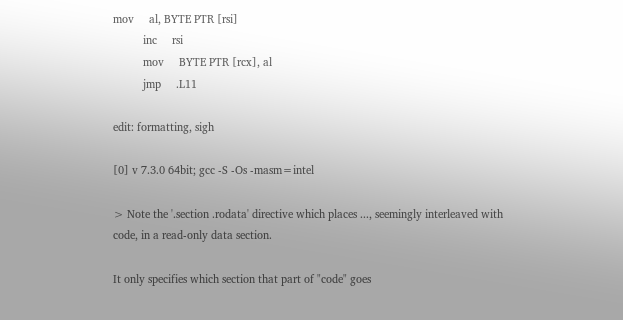mov     al, BYTE PTR [rsi]
          inc     rsi
          mov     BYTE PTR [rcx], al
          jmp     .L11

edit: formatting, sigh

[0] v 7.3.0 64bit; gcc -S -Os -masm=intel

> Note the '.section .rodata' directive which places ..., seemingly interleaved with code, in a read-only data section.

It only specifies which section that part of "code" goes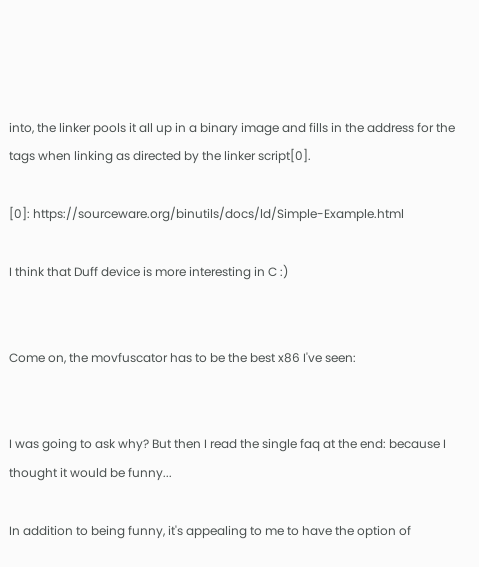into, the linker pools it all up in a binary image and fills in the address for the tags when linking as directed by the linker script[0].

[0]: https://sourceware.org/binutils/docs/ld/Simple-Example.html

I think that Duff device is more interesting in C :)


Come on, the movfuscator has to be the best x86 I've seen:


I was going to ask why? But then I read the single faq at the end: because I thought it would be funny...

In addition to being funny, it's appealing to me to have the option of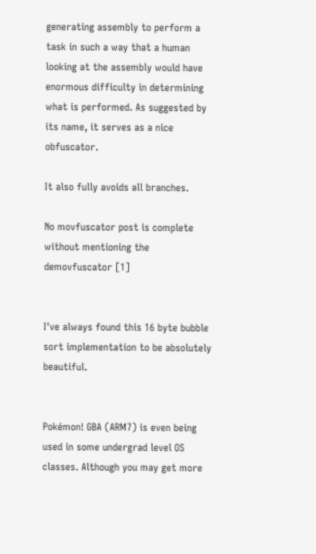generating assembly to perform a task in such a way that a human looking at the assembly would have enormous difficulty in determining what is performed. As suggested by its name, it serves as a nice obfuscator.

It also fully avoids all branches.

No movfuscator post is complete without mentioning the demovfuscator [1]


I've always found this 16 byte bubble sort implementation to be absolutely beautiful.


Pokémon! GBA (ARM7) is even being used in some undergrad level OS classes. Although you may get more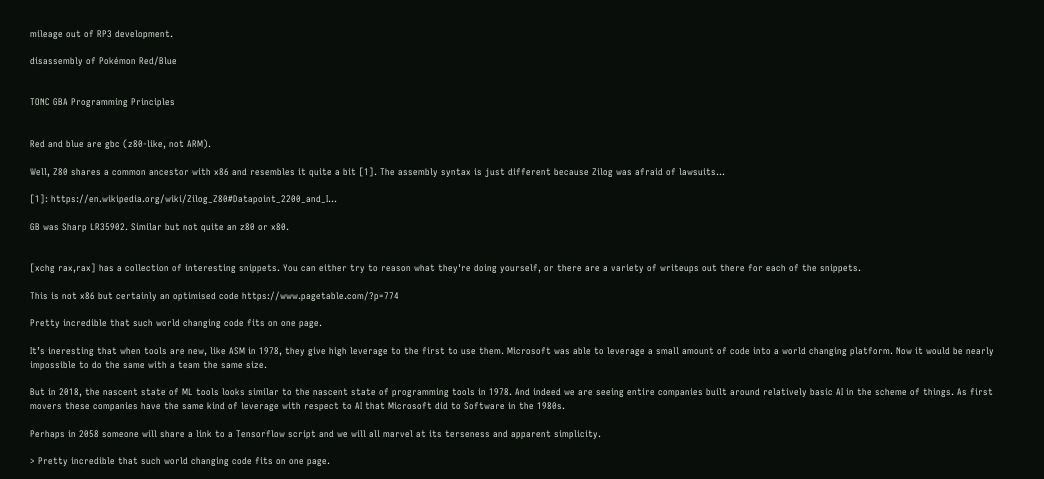mileage out of RP3 development.

disassembly of Pokémon Red/Blue


TONC GBA Programming Principles


Red and blue are gbc (z80-like, not ARM).

Well, Z80 shares a common ancestor with x86 and resembles it quite a bit [1]. The assembly syntax is just different because Zilog was afraid of lawsuits…

[1]: https://en.wikipedia.org/wiki/Zilog_Z80#Datapoint_2200_and_I...

GB was Sharp LR35902. Similar but not quite an z80 or x80.


[xchg rax,rax] has a collection of interesting snippets. You can either try to reason what they're doing yourself, or there are a variety of writeups out there for each of the snippets.

This is not x86 but certainly an optimised code https://www.pagetable.com/?p=774

Pretty incredible that such world changing code fits on one page.

It’s ineresting that when tools are new, like ASM in 1978, they give high leverage to the first to use them. Microsoft was able to leverage a small amount of code into a world changing platform. Now it would be nearly impossible to do the same with a team the same size.

But in 2018, the nascent state of ML tools looks similar to the nascent state of programming tools in 1978. And indeed we are seeing entire companies built around relatively basic AI in the scheme of things. As first movers these companies have the same kind of leverage with respect to AI that Microsoft did to Software in the 1980s.

Perhaps in 2058 someone will share a link to a Tensorflow script and we will all marvel at its terseness and apparent simplicity.

> Pretty incredible that such world changing code fits on one page.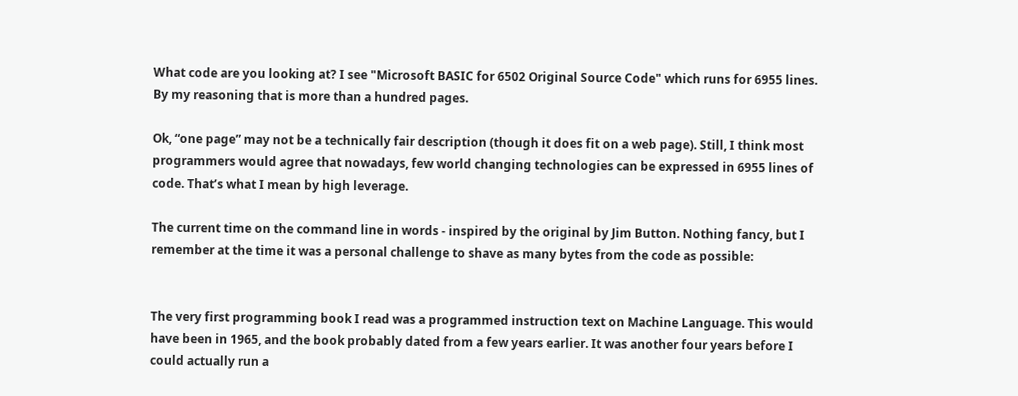What code are you looking at? I see "Microsoft BASIC for 6502 Original Source Code" which runs for 6955 lines. By my reasoning that is more than a hundred pages.

Ok, “one page” may not be a technically fair description (though it does fit on a web page). Still, I think most programmers would agree that nowadays, few world changing technologies can be expressed in 6955 lines of code. That’s what I mean by high leverage.

The current time on the command line in words - inspired by the original by Jim Button. Nothing fancy, but I remember at the time it was a personal challenge to shave as many bytes from the code as possible:


The very first programming book I read was a programmed instruction text on Machine Language. This would have been in 1965, and the book probably dated from a few years earlier. It was another four years before I could actually run a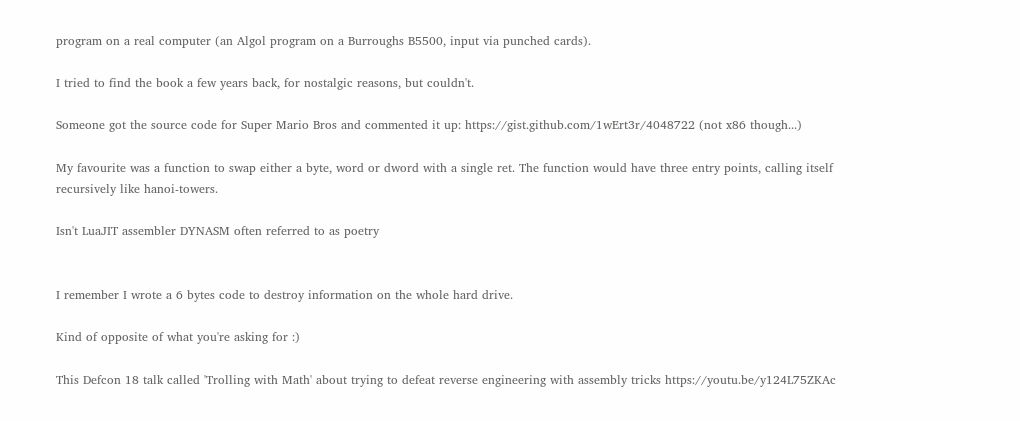program on a real computer (an Algol program on a Burroughs B5500, input via punched cards).

I tried to find the book a few years back, for nostalgic reasons, but couldn't.

Someone got the source code for Super Mario Bros and commented it up: https://gist.github.com/1wErt3r/4048722 (not x86 though...)

My favourite was a function to swap either a byte, word or dword with a single ret. The function would have three entry points, calling itself recursively like hanoi-towers.

Isn't LuaJIT assembler DYNASM often referred to as poetry


I remember I wrote a 6 bytes code to destroy information on the whole hard drive.

Kind of opposite of what you're asking for :)

This Defcon 18 talk called 'Trolling with Math' about trying to defeat reverse engineering with assembly tricks https://youtu.be/y124L75ZKAc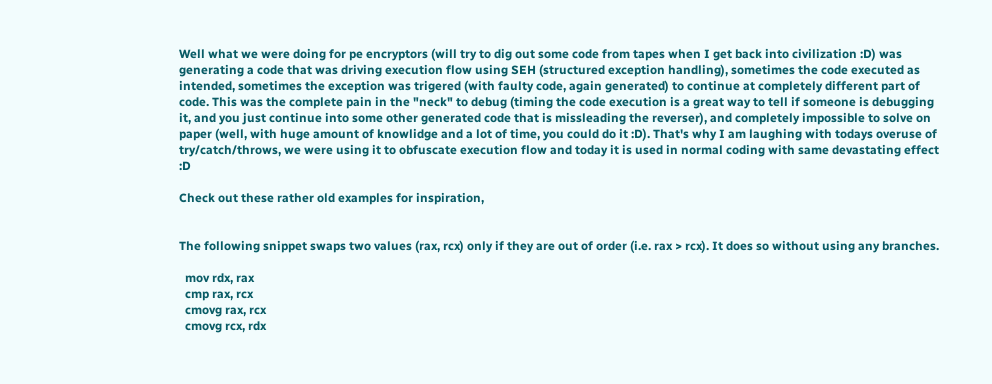Well what we were doing for pe encryptors (will try to dig out some code from tapes when I get back into civilization :D) was generating a code that was driving execution flow using SEH (structured exception handling), sometimes the code executed as intended, sometimes the exception was trigered (with faulty code, again generated) to continue at completely different part of code. This was the complete pain in the "neck" to debug (timing the code execution is a great way to tell if someone is debugging it, and you just continue into some other generated code that is missleading the reverser), and completely impossible to solve on paper (well, with huge amount of knowlidge and a lot of time, you could do it :D). That's why I am laughing with todays overuse of try/catch/throws, we were using it to obfuscate execution flow and today it is used in normal coding with same devastating effect :D

Check out these rather old examples for inspiration,


The following snippet swaps two values (rax, rcx) only if they are out of order (i.e. rax > rcx). It does so without using any branches.

  mov rdx, rax
  cmp rax, rcx
  cmovg rax, rcx
  cmovg rcx, rdx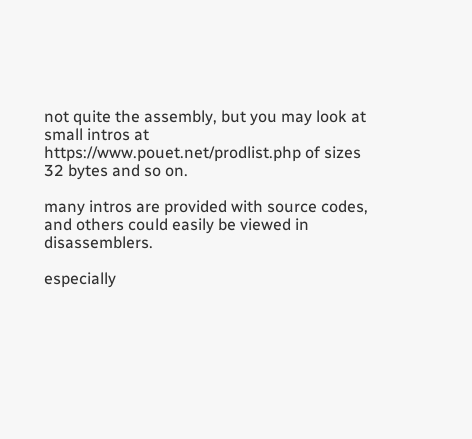not quite the assembly, but you may look at small intros at https://www.pouet.net/prodlist.php of sizes 32 bytes and so on.

many intros are provided with source codes, and others could easily be viewed in disassemblers.

especially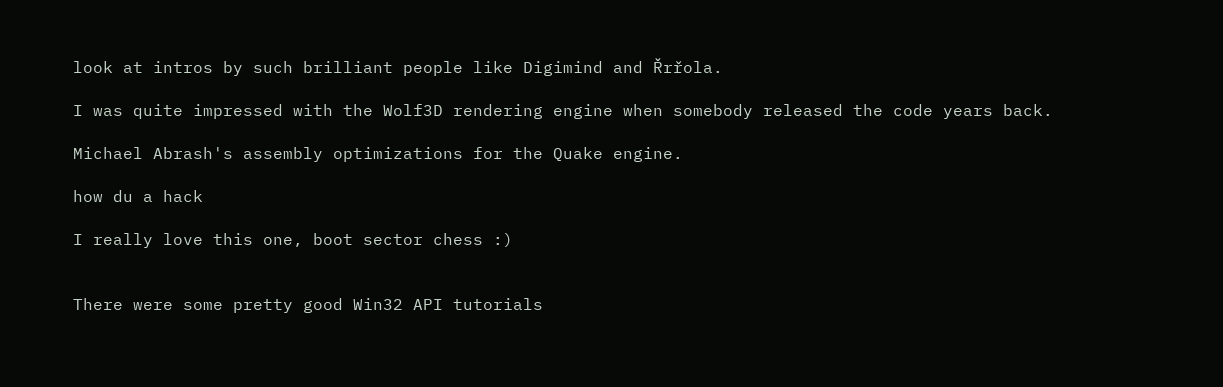look at intros by such brilliant people like Digimind and Řrřola.

I was quite impressed with the Wolf3D rendering engine when somebody released the code years back.

Michael Abrash's assembly optimizations for the Quake engine.

how du a hack

I really love this one, boot sector chess :)


There were some pretty good Win32 API tutorials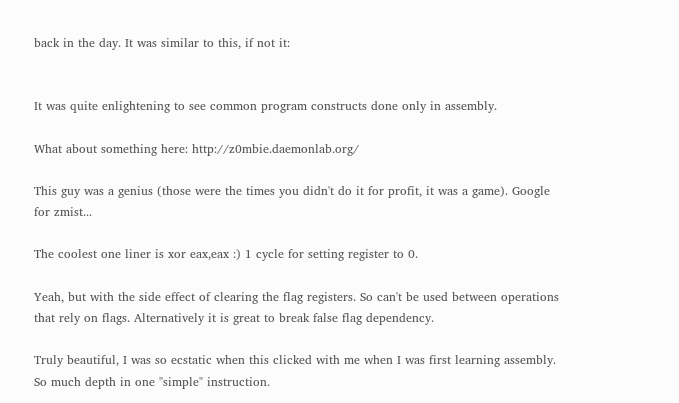back in the day. It was similar to this, if not it:


It was quite enlightening to see common program constructs done only in assembly.

What about something here: http://z0mbie.daemonlab.org/

This guy was a genius (those were the times you didn't do it for profit, it was a game). Google for zmist...

The coolest one liner is xor eax,eax :) 1 cycle for setting register to 0.

Yeah, but with the side effect of clearing the flag registers. So can't be used between operations that rely on flags. Alternatively it is great to break false flag dependency.

Truly beautiful, I was so ecstatic when this clicked with me when I was first learning assembly. So much depth in one "simple" instruction.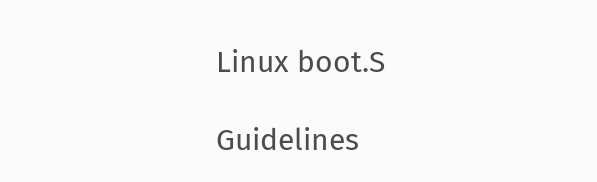Linux boot.S

Guidelines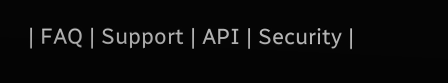| FAQ | Support | API | Security |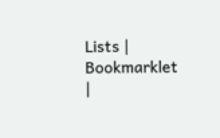Lists | Bookmarklet |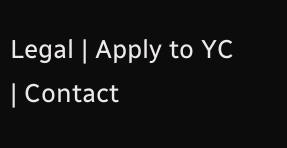Legal | Apply to YC | Contact